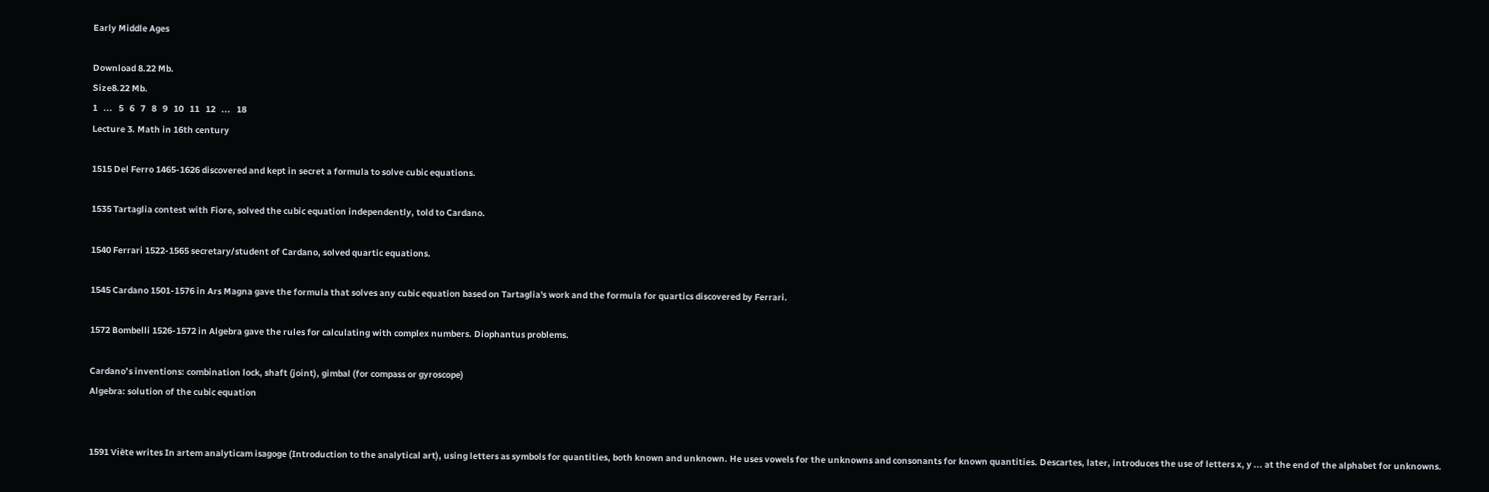Early Middle Ages

Download 8.22 Mb.
Size8.22 Mb.
1   ...   5   6   7   8   9   10   11   12   ...   18
Lecture 3. Math in 16th century

1515 Del Ferro 1465-1626 discovered and kept in secret a formula to solve cubic equations.

1535 Tartaglia contest with Fiore, solved the cubic equation independently, told to Cardano.

1540 Ferrari 1522-1565 secretary/student of Cardano, solved quartic equations.

1545 Cardano 1501-1576 in Ars Magna gave the formula that solves any cubic equation based on Tartaglia's work and the formula for quartics discovered by Ferrari.

1572 Bombelli 1526-1572 in Algebra gave the rules for calculating with complex numbers. Diophantus problems.

Cardano’s inventions: combination lock, shaft (joint), gimbal (for compass or gyroscope)
Algebra: solution of the cubic equation


1591 Viète writes In artem analyticam isagoge (Introduction to the analytical art), using letters as symbols for quantities, both known and unknown. He uses vowels for the unknowns and consonants for known quantities. Descartes, later, introduces the use of letters x, y ... at the end of the alphabet for unknowns.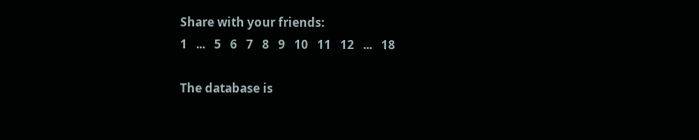Share with your friends:
1   ...   5   6   7   8   9   10   11   12   ...   18

The database is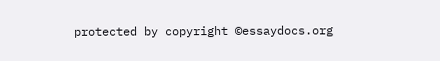protected by copyright ©essaydocs.org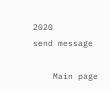2020
send message

    Main page